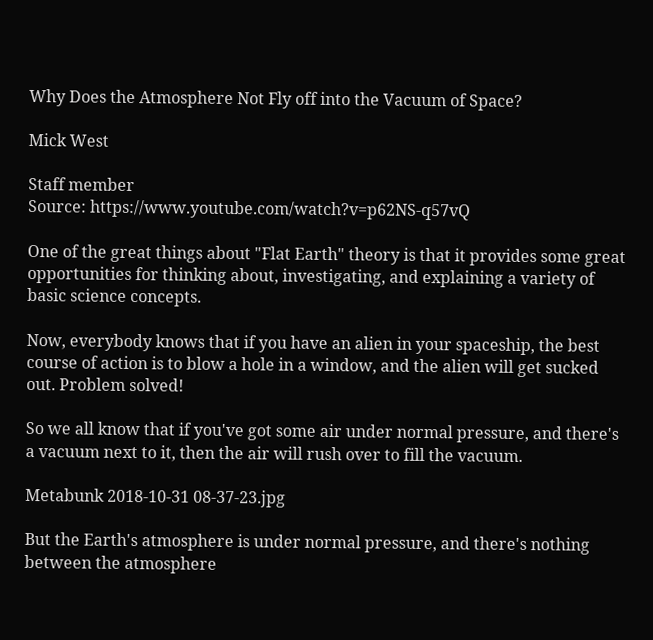Why Does the Atmosphere Not Fly off into the Vacuum of Space?

Mick West

Staff member
Source: https://www.youtube.com/watch?v=p62NS-q57vQ

One of the great things about "Flat Earth" theory is that it provides some great opportunities for thinking about, investigating, and explaining a variety of basic science concepts.

Now, everybody knows that if you have an alien in your spaceship, the best course of action is to blow a hole in a window, and the alien will get sucked out. Problem solved!

So we all know that if you've got some air under normal pressure, and there's a vacuum next to it, then the air will rush over to fill the vacuum.

Metabunk 2018-10-31 08-37-23.jpg

But the Earth's atmosphere is under normal pressure, and there's nothing between the atmosphere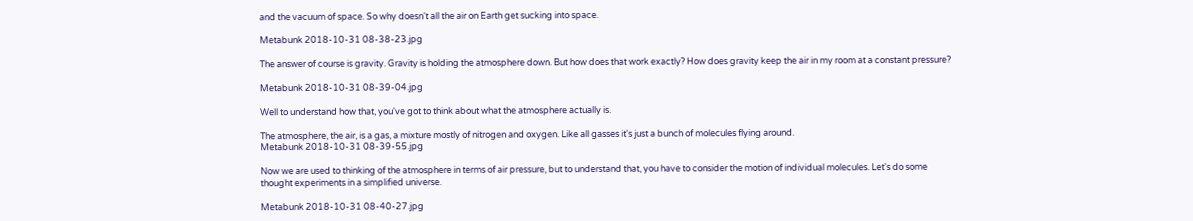and the vacuum of space. So why doesn't all the air on Earth get sucking into space.

Metabunk 2018-10-31 08-38-23.jpg

The answer of course is gravity. Gravity is holding the atmosphere down. But how does that work exactly? How does gravity keep the air in my room at a constant pressure?

Metabunk 2018-10-31 08-39-04.jpg

Well to understand how that, you've got to think about what the atmosphere actually is.

The atmosphere, the air, is a gas, a mixture mostly of nitrogen and oxygen. Like all gasses it's just a bunch of molecules flying around.
Metabunk 2018-10-31 08-39-55.jpg

Now we are used to thinking of the atmosphere in terms of air pressure, but to understand that, you have to consider the motion of individual molecules. Let's do some thought experiments in a simplified universe.

Metabunk 2018-10-31 08-40-27.jpg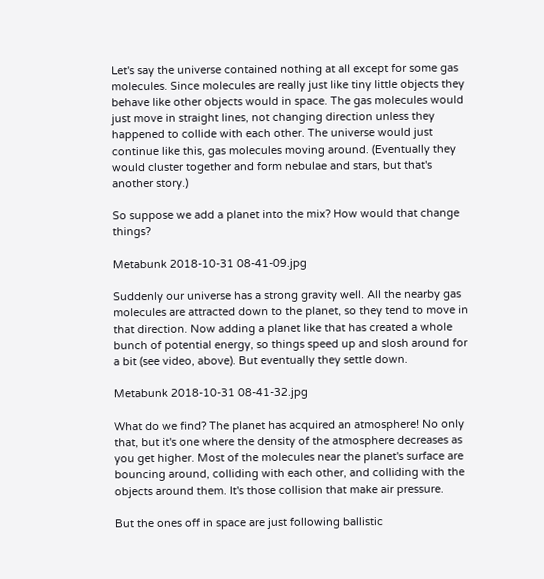Let's say the universe contained nothing at all except for some gas molecules. Since molecules are really just like tiny little objects they behave like other objects would in space. The gas molecules would just move in straight lines, not changing direction unless they happened to collide with each other. The universe would just continue like this, gas molecules moving around. (Eventually they would cluster together and form nebulae and stars, but that's another story.)

So suppose we add a planet into the mix? How would that change things?

Metabunk 2018-10-31 08-41-09.jpg

Suddenly our universe has a strong gravity well. All the nearby gas molecules are attracted down to the planet, so they tend to move in that direction. Now adding a planet like that has created a whole bunch of potential energy, so things speed up and slosh around for a bit (see video, above). But eventually they settle down.

Metabunk 2018-10-31 08-41-32.jpg

What do we find? The planet has acquired an atmosphere! No only that, but it's one where the density of the atmosphere decreases as you get higher. Most of the molecules near the planet's surface are bouncing around, colliding with each other, and colliding with the objects around them. It's those collision that make air pressure.

But the ones off in space are just following ballistic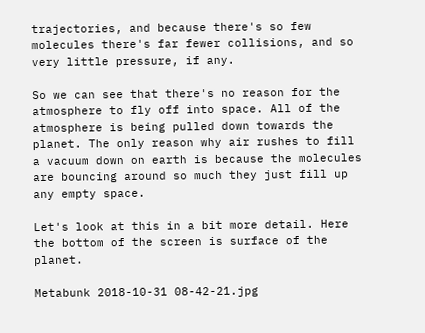trajectories, and because there's so few molecules there's far fewer collisions, and so very little pressure, if any.

So we can see that there's no reason for the atmosphere to fly off into space. All of the atmosphere is being pulled down towards the planet. The only reason why air rushes to fill a vacuum down on earth is because the molecules are bouncing around so much they just fill up any empty space.

Let's look at this in a bit more detail. Here the bottom of the screen is surface of the planet.

Metabunk 2018-10-31 08-42-21.jpg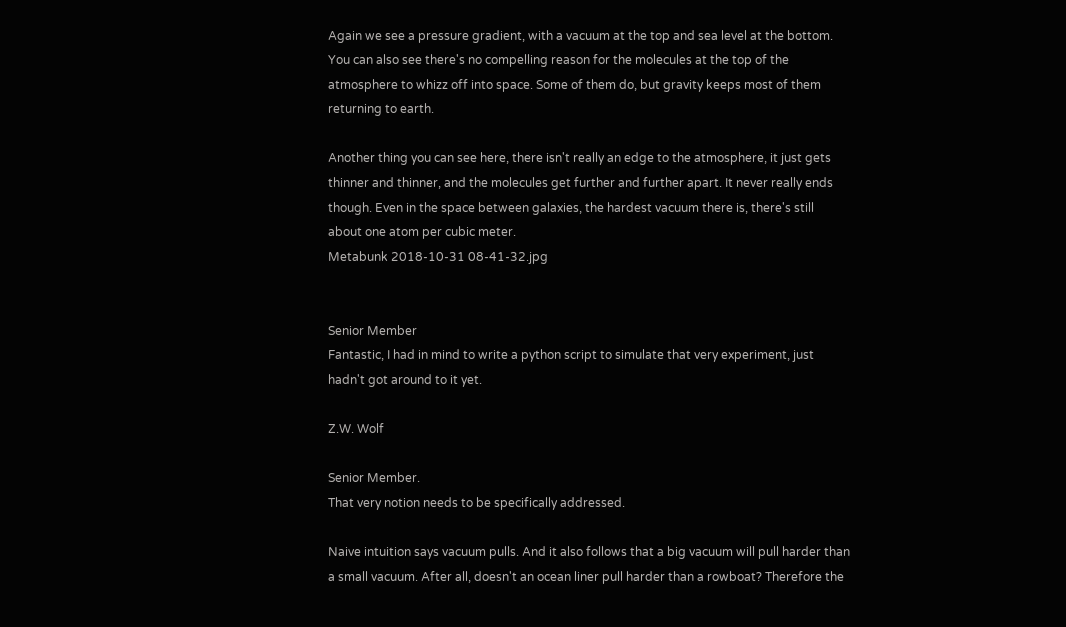Again we see a pressure gradient, with a vacuum at the top and sea level at the bottom. You can also see there's no compelling reason for the molecules at the top of the atmosphere to whizz off into space. Some of them do, but gravity keeps most of them returning to earth.

Another thing you can see here, there isn't really an edge to the atmosphere, it just gets thinner and thinner, and the molecules get further and further apart. It never really ends though. Even in the space between galaxies, the hardest vacuum there is, there's still about one atom per cubic meter.
Metabunk 2018-10-31 08-41-32.jpg


Senior Member
Fantastic, I had in mind to write a python script to simulate that very experiment, just hadn't got around to it yet.

Z.W. Wolf

Senior Member.
That very notion needs to be specifically addressed.

Naive intuition says vacuum pulls. And it also follows that a big vacuum will pull harder than a small vacuum. After all, doesn't an ocean liner pull harder than a rowboat? Therefore the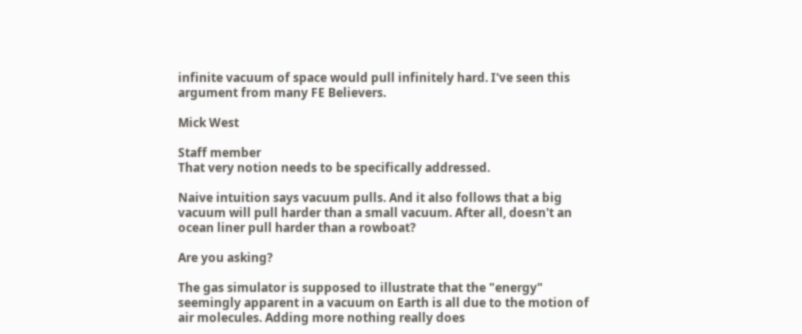infinite vacuum of space would pull infinitely hard. I've seen this argument from many FE Believers.

Mick West

Staff member
That very notion needs to be specifically addressed.

Naive intuition says vacuum pulls. And it also follows that a big vacuum will pull harder than a small vacuum. After all, doesn't an ocean liner pull harder than a rowboat?

Are you asking?

The gas simulator is supposed to illustrate that the "energy" seemingly apparent in a vacuum on Earth is all due to the motion of air molecules. Adding more nothing really does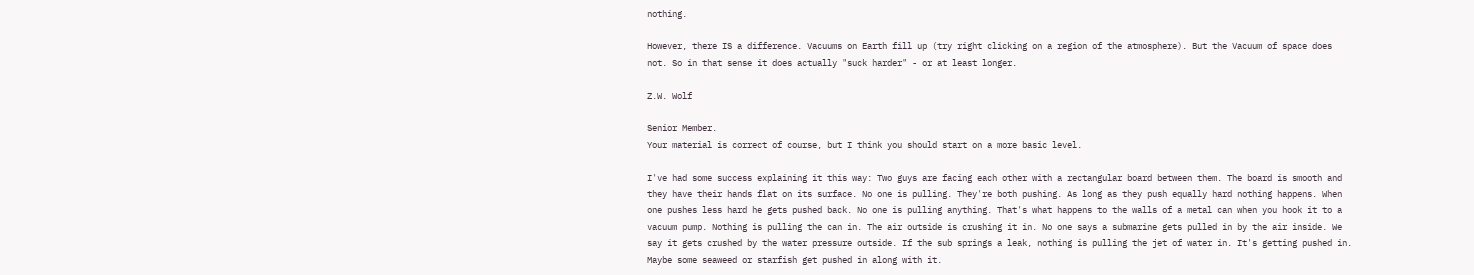nothing.

However, there IS a difference. Vacuums on Earth fill up (try right clicking on a region of the atmosphere). But the Vacuum of space does not. So in that sense it does actually "suck harder" - or at least longer.

Z.W. Wolf

Senior Member.
Your material is correct of course, but I think you should start on a more basic level.

I've had some success explaining it this way: Two guys are facing each other with a rectangular board between them. The board is smooth and they have their hands flat on its surface. No one is pulling. They're both pushing. As long as they push equally hard nothing happens. When one pushes less hard he gets pushed back. No one is pulling anything. That's what happens to the walls of a metal can when you hook it to a vacuum pump. Nothing is pulling the can in. The air outside is crushing it in. No one says a submarine gets pulled in by the air inside. We say it gets crushed by the water pressure outside. If the sub springs a leak, nothing is pulling the jet of water in. It's getting pushed in. Maybe some seaweed or starfish get pushed in along with it.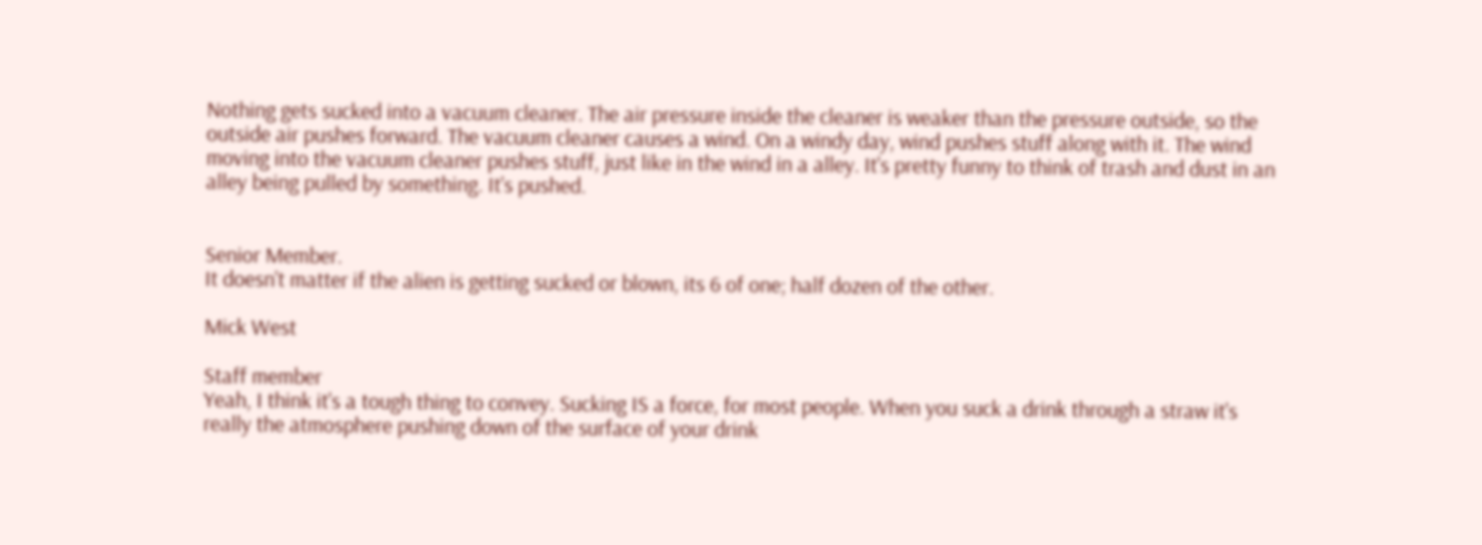Nothing gets sucked into a vacuum cleaner. The air pressure inside the cleaner is weaker than the pressure outside, so the outside air pushes forward. The vacuum cleaner causes a wind. On a windy day, wind pushes stuff along with it. The wind moving into the vacuum cleaner pushes stuff, just like in the wind in a alley. It's pretty funny to think of trash and dust in an alley being pulled by something. It's pushed.


Senior Member.
It doesn't matter if the alien is getting sucked or blown, its 6 of one; half dozen of the other.

Mick West

Staff member
Yeah, I think it's a tough thing to convey. Sucking IS a force, for most people. When you suck a drink through a straw it's really the atmosphere pushing down of the surface of your drink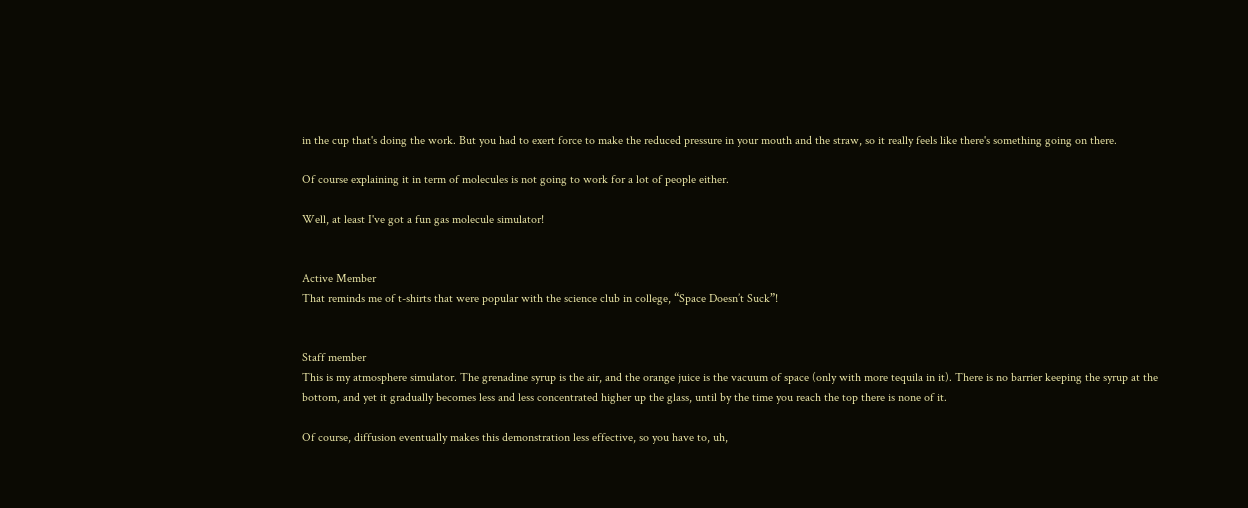in the cup that's doing the work. But you had to exert force to make the reduced pressure in your mouth and the straw, so it really feels like there's something going on there.

Of course explaining it in term of molecules is not going to work for a lot of people either.

Well, at least I've got a fun gas molecule simulator!


Active Member
That reminds me of t-shirts that were popular with the science club in college, “Space Doesn’t Suck”!


Staff member
This is my atmosphere simulator. The grenadine syrup is the air, and the orange juice is the vacuum of space (only with more tequila in it). There is no barrier keeping the syrup at the bottom, and yet it gradually becomes less and less concentrated higher up the glass, until by the time you reach the top there is none of it.

Of course, diffusion eventually makes this demonstration less effective, so you have to, uh,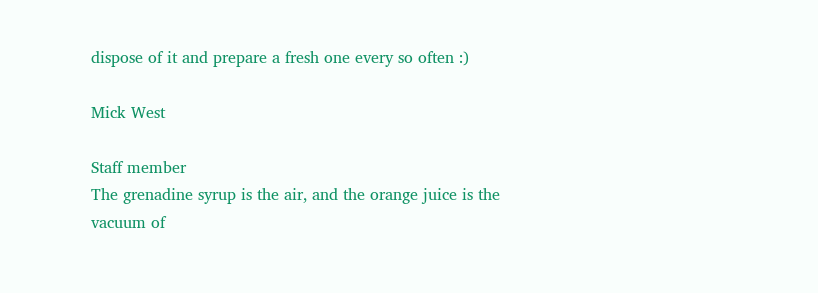dispose of it and prepare a fresh one every so often :)

Mick West

Staff member
The grenadine syrup is the air, and the orange juice is the vacuum of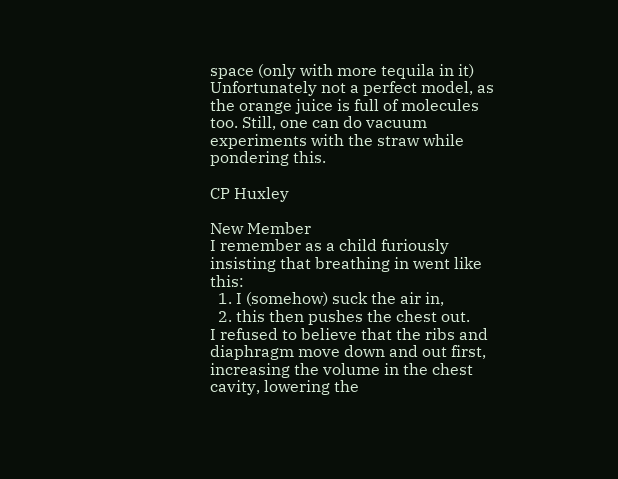space (only with more tequila in it)
Unfortunately not a perfect model, as the orange juice is full of molecules too. Still, one can do vacuum experiments with the straw while pondering this.

CP Huxley

New Member
I remember as a child furiously insisting that breathing in went like this:
  1. I (somehow) suck the air in,
  2. this then pushes the chest out.
I refused to believe that the ribs and diaphragm move down and out first, increasing the volume in the chest cavity, lowering the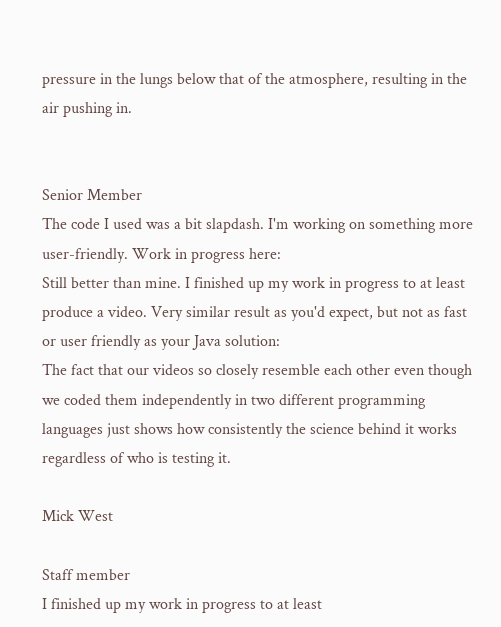pressure in the lungs below that of the atmosphere, resulting in the air pushing in.


Senior Member
The code I used was a bit slapdash. I'm working on something more user-friendly. Work in progress here:
Still better than mine. I finished up my work in progress to at least produce a video. Very similar result as you'd expect, but not as fast or user friendly as your Java solution:
The fact that our videos so closely resemble each other even though we coded them independently in two different programming languages just shows how consistently the science behind it works regardless of who is testing it.

Mick West

Staff member
I finished up my work in progress to at least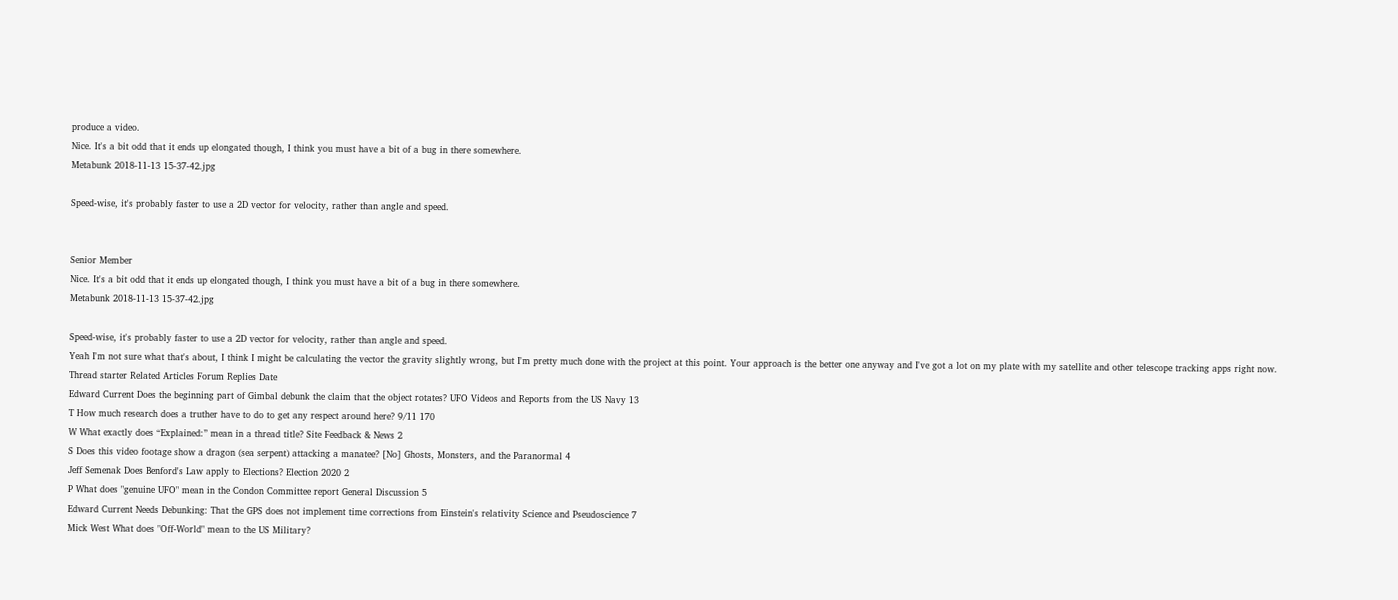produce a video.
Nice. It's a bit odd that it ends up elongated though, I think you must have a bit of a bug in there somewhere.
Metabunk 2018-11-13 15-37-42.jpg

Speed-wise, it's probably faster to use a 2D vector for velocity, rather than angle and speed.


Senior Member
Nice. It's a bit odd that it ends up elongated though, I think you must have a bit of a bug in there somewhere.
Metabunk 2018-11-13 15-37-42.jpg

Speed-wise, it's probably faster to use a 2D vector for velocity, rather than angle and speed.
Yeah I'm not sure what that's about, I think I might be calculating the vector the gravity slightly wrong, but I'm pretty much done with the project at this point. Your approach is the better one anyway and I've got a lot on my plate with my satellite and other telescope tracking apps right now.
Thread starter Related Articles Forum Replies Date
Edward Current Does the beginning part of Gimbal debunk the claim that the object rotates? UFO Videos and Reports from the US Navy 13
T How much research does a truther have to do to get any respect around here? 9/11 170
W What exactly does “Explained:” mean in a thread title? Site Feedback & News 2
S Does this video footage show a dragon (sea serpent) attacking a manatee? [No] Ghosts, Monsters, and the Paranormal 4
Jeff Semenak Does Benford's Law apply to Elections? Election 2020 2
P What does "genuine UFO" mean in the Condon Committee report General Discussion 5
Edward Current Needs Debunking: That the GPS does not implement time corrections from Einstein's relativity Science and Pseudoscience 7
Mick West What does "Off-World" mean to the US Military?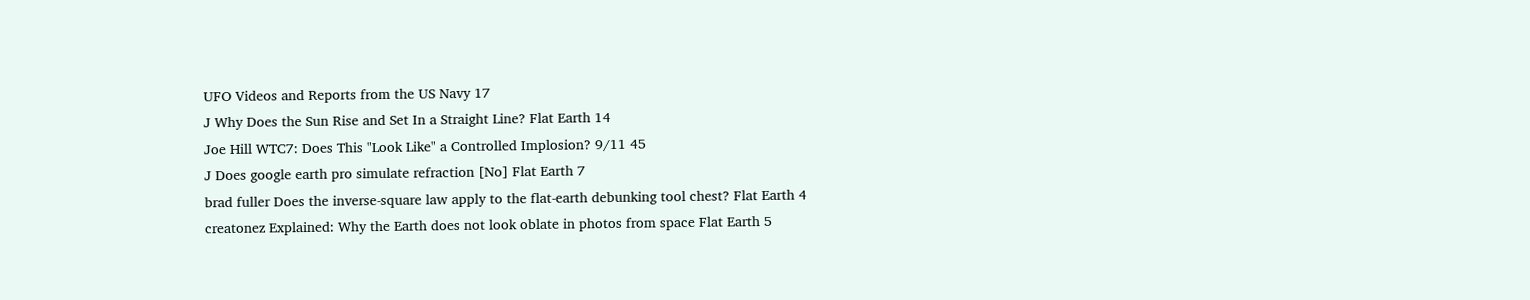UFO Videos and Reports from the US Navy 17
J Why Does the Sun Rise and Set In a Straight Line? Flat Earth 14
Joe Hill WTC7: Does This "Look Like" a Controlled Implosion? 9/11 45
J Does google earth pro simulate refraction [No] Flat Earth 7
brad fuller Does the inverse-square law apply to the flat-earth debunking tool chest? Flat Earth 4
creatonez Explained: Why the Earth does not look oblate in photos from space Flat Earth 5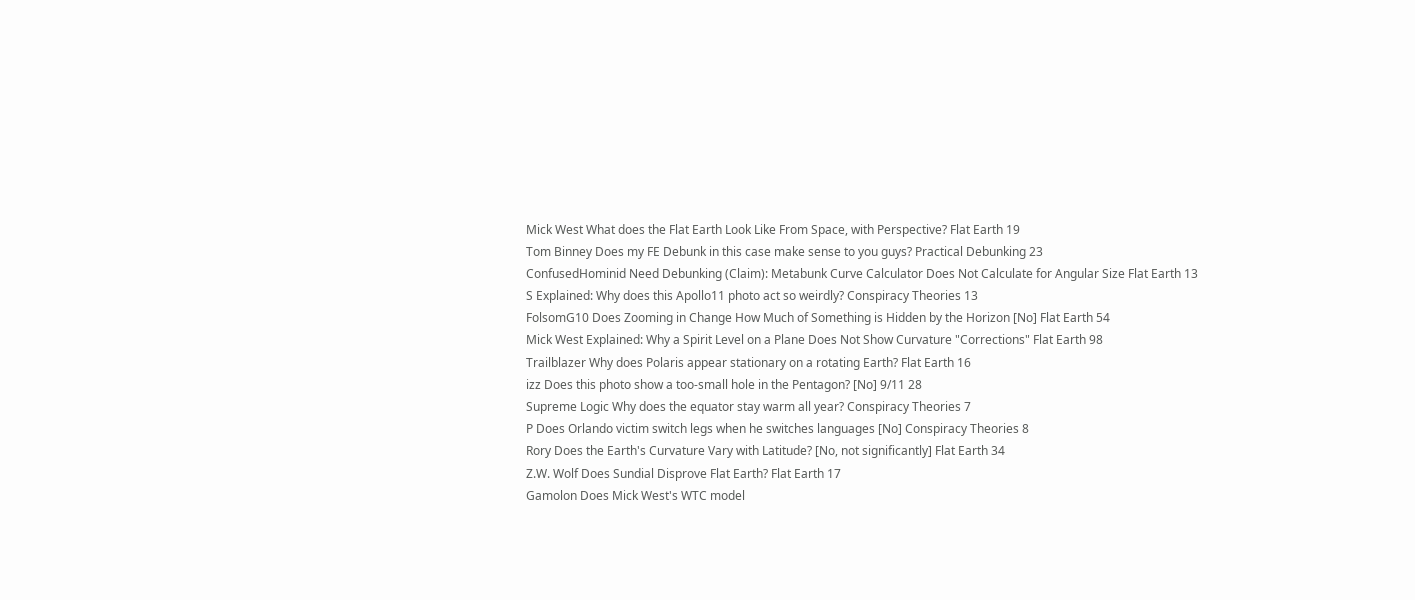Mick West What does the Flat Earth Look Like From Space, with Perspective? Flat Earth 19
Tom Binney Does my FE Debunk in this case make sense to you guys? Practical Debunking 23
ConfusedHominid Need Debunking (Claim): Metabunk Curve Calculator Does Not Calculate for Angular Size Flat Earth 13
S Explained: Why does this Apollo11 photo act so weirdly? Conspiracy Theories 13
FolsomG10 Does Zooming in Change How Much of Something is Hidden by the Horizon [No] Flat Earth 54
Mick West Explained: Why a Spirit Level on a Plane Does Not Show Curvature "Corrections" Flat Earth 98
Trailblazer Why does Polaris appear stationary on a rotating Earth? Flat Earth 16
izz Does this photo show a too-small hole in the Pentagon? [No] 9/11 28
Supreme Logic Why does the equator stay warm all year? Conspiracy Theories 7
P Does Orlando victim switch legs when he switches languages [No] Conspiracy Theories 8
Rory Does the Earth's Curvature Vary with Latitude? [No, not significantly] Flat Earth 34
Z.W. Wolf Does Sundial Disprove Flat Earth? Flat Earth 17
Gamolon Does Mick West's WTC model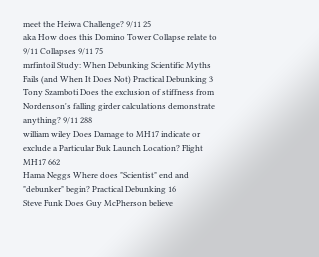meet the Heiwa Challenge? 9/11 25
aka How does this Domino Tower Collapse relate to 9/11 Collapses 9/11 75
mrfintoil Study: When Debunking Scientific Myths Fails (and When It Does Not) Practical Debunking 3
Tony Szamboti Does the exclusion of stiffness from Nordenson's falling girder calculations demonstrate anything? 9/11 288
william wiley Does Damage to MH17 indicate or exclude a Particular Buk Launch Location? Flight MH17 662
Hama Neggs Where does "Scientist" end and "debunker" begin? Practical Debunking 16
Steve Funk Does Guy McPherson believe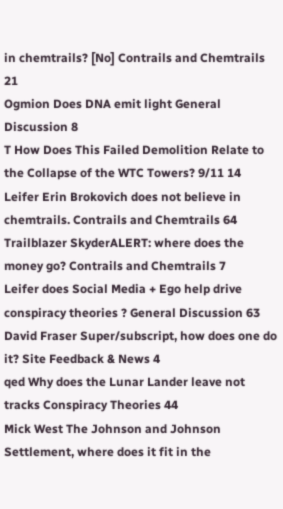in chemtrails? [No] Contrails and Chemtrails 21
Ogmion Does DNA emit light General Discussion 8
T How Does This Failed Demolition Relate to the Collapse of the WTC Towers? 9/11 14
Leifer Erin Brokovich does not believe in chemtrails. Contrails and Chemtrails 64
Trailblazer SkyderALERT: where does the money go? Contrails and Chemtrails 7
Leifer does Social Media + Ego help drive conspiracy theories ? General Discussion 63
David Fraser Super/subscript, how does one do it? Site Feedback & News 4
qed Why does the Lunar Lander leave not tracks Conspiracy Theories 44
Mick West The Johnson and Johnson Settlement, where does it fit in the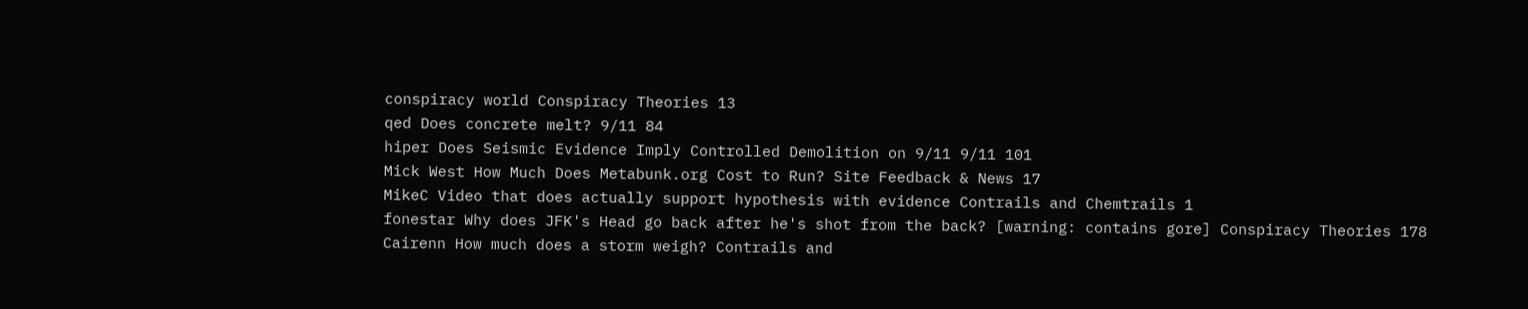conspiracy world Conspiracy Theories 13
qed Does concrete melt? 9/11 84
hiper Does Seismic Evidence Imply Controlled Demolition on 9/11 9/11 101
Mick West How Much Does Metabunk.org Cost to Run? Site Feedback & News 17
MikeC Video that does actually support hypothesis with evidence Contrails and Chemtrails 1
fonestar Why does JFK's Head go back after he's shot from the back? [warning: contains gore] Conspiracy Theories 178
Cairenn How much does a storm weigh? Contrails and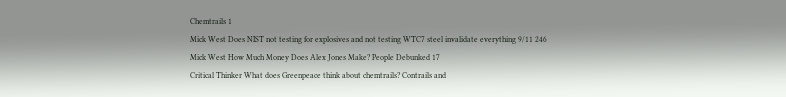Chemtrails 1
Mick West Does NIST not testing for explosives and not testing WTC7 steel invalidate everything 9/11 246
Mick West How Much Money Does Alex Jones Make? People Debunked 17
Critical Thinker What does Greenpeace think about chemtrails? Contrails and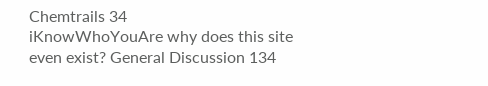Chemtrails 34
iKnowWhoYouAre why does this site even exist? General Discussion 134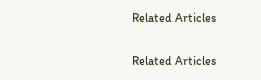Related Articles

Related Articles